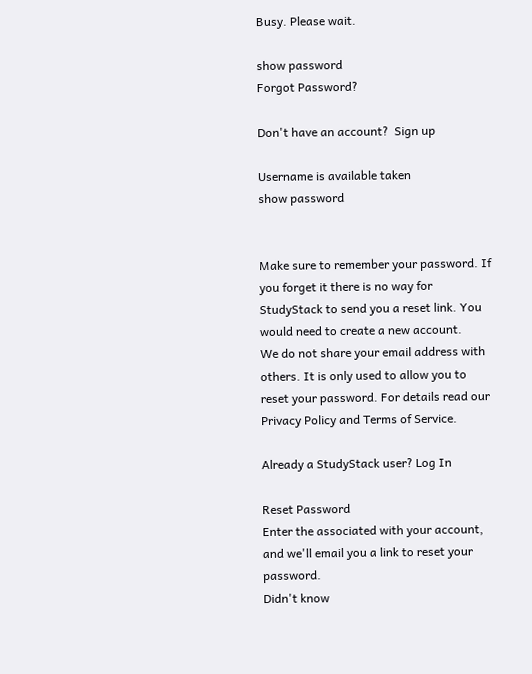Busy. Please wait.

show password
Forgot Password?

Don't have an account?  Sign up

Username is available taken
show password


Make sure to remember your password. If you forget it there is no way for StudyStack to send you a reset link. You would need to create a new account.
We do not share your email address with others. It is only used to allow you to reset your password. For details read our Privacy Policy and Terms of Service.

Already a StudyStack user? Log In

Reset Password
Enter the associated with your account, and we'll email you a link to reset your password.
Didn't know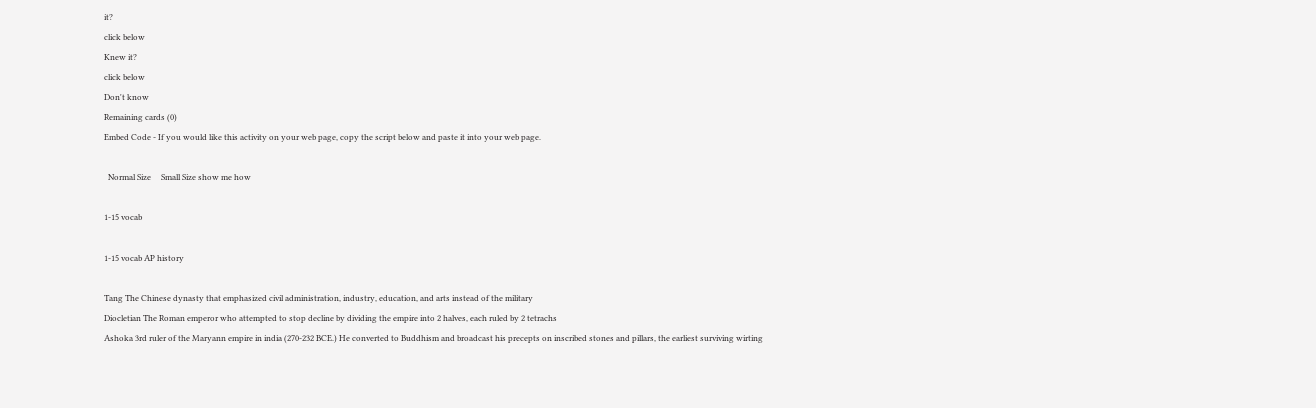it?
click below
Knew it?
click below
Don't know
Remaining cards (0)
Embed Code - If you would like this activity on your web page, copy the script below and paste it into your web page.

  Normal Size     Small Size show me how

1-15 vocab

1-15 vocab AP history

Tang The Chinese dynasty that emphasized civil administration, industry, education, and arts instead of the military
Diocletian The Roman emperor who attempted to stop decline by dividing the empire into 2 halves, each ruled by 2 tetrachs
Ashoka 3rd ruler of the Maryann empire in india (270-232 BCE.) He converted to Buddhism and broadcast his precepts on inscribed stones and pillars, the earliest surviving wirting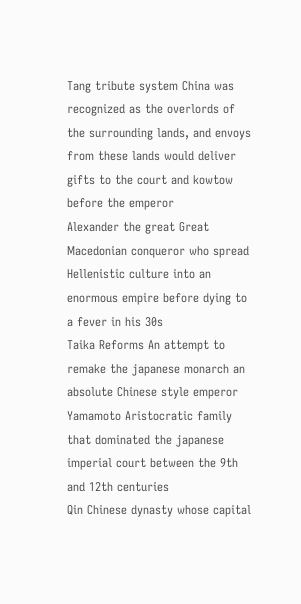Tang tribute system China was recognized as the overlords of the surrounding lands, and envoys from these lands would deliver gifts to the court and kowtow before the emperor
Alexander the great Great Macedonian conqueror who spread Hellenistic culture into an enormous empire before dying to a fever in his 30s
Taika Reforms An attempt to remake the japanese monarch an absolute Chinese style emperor
Yamamoto Aristocratic family that dominated the japanese imperial court between the 9th and 12th centuries
Qin Chinese dynasty whose capital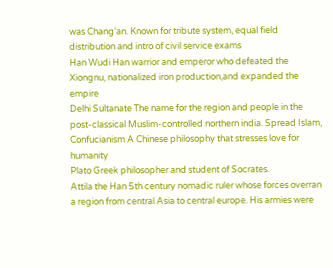was Chang'an. Known for tribute system, equal field distribution and intro of civil service exams
Han Wudi Han warrior and emperor who defeated the Xiongnu, nationalized iron production,and expanded the empire
Delhi Sultanate The name for the region and people in the post-classical Muslim-controlled northern india. Spread Islam,
Confucianism A Chinese philosophy that stresses love for humanity
Plato Greek philosopher and student of Socrates.
Attila the Han 5th century nomadic ruler whose forces overran a region from central Asia to central europe. His armies were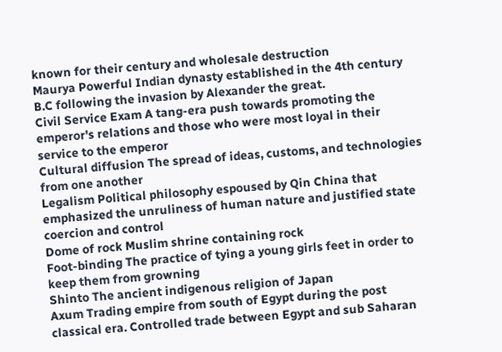known for their century and wholesale destruction
Maurya Powerful Indian dynasty established in the 4th century B.C following the invasion by Alexander the great.
Civil Service Exam A tang-era push towards promoting the emperor's relations and those who were most loyal in their service to the emperor
Cultural diffusion The spread of ideas, customs, and technologies from one another
Legalism Political philosophy espoused by Qin China that emphasized the unruliness of human nature and justified state coercion and control
Dome of rock Muslim shrine containing rock
Foot-binding The practice of tying a young girls feet in order to keep them from growning
Shinto The ancient indigenous religion of Japan
Axum Trading empire from south of Egypt during the post classical era. Controlled trade between Egypt and sub Saharan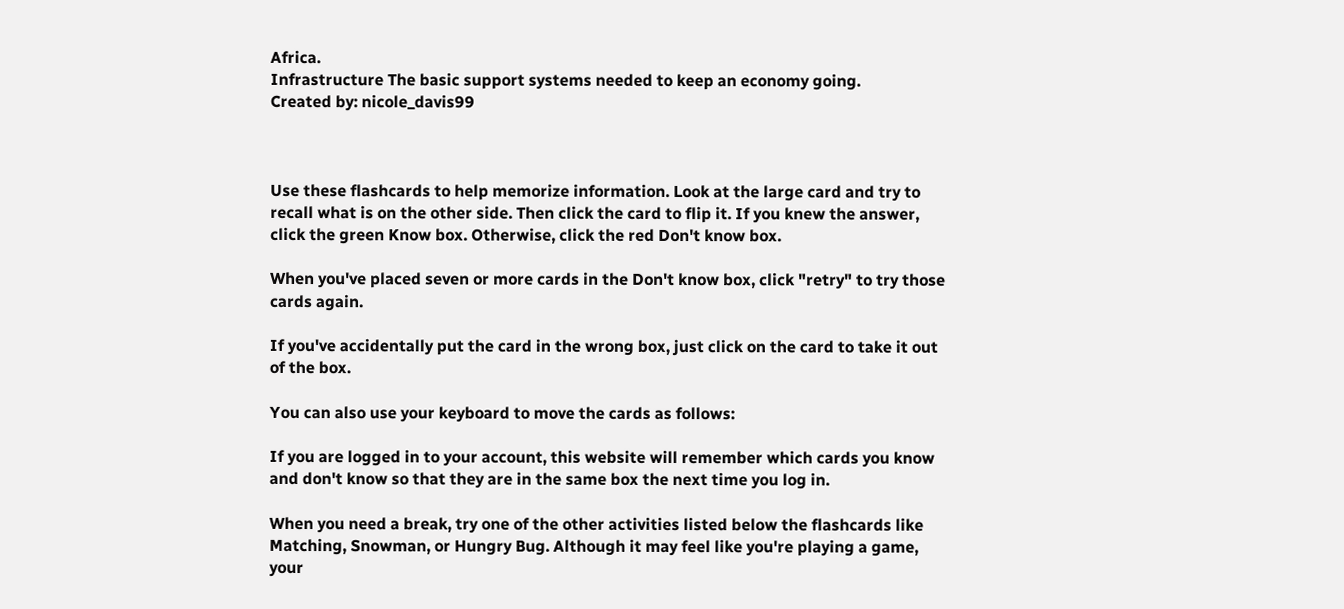Africa.
Infrastructure The basic support systems needed to keep an economy going.
Created by: nicole_davis99



Use these flashcards to help memorize information. Look at the large card and try to recall what is on the other side. Then click the card to flip it. If you knew the answer, click the green Know box. Otherwise, click the red Don't know box.

When you've placed seven or more cards in the Don't know box, click "retry" to try those cards again.

If you've accidentally put the card in the wrong box, just click on the card to take it out of the box.

You can also use your keyboard to move the cards as follows:

If you are logged in to your account, this website will remember which cards you know and don't know so that they are in the same box the next time you log in.

When you need a break, try one of the other activities listed below the flashcards like Matching, Snowman, or Hungry Bug. Although it may feel like you're playing a game, your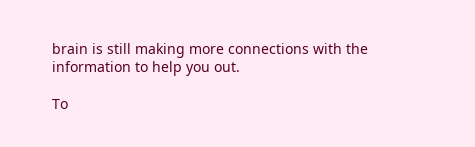brain is still making more connections with the information to help you out.

To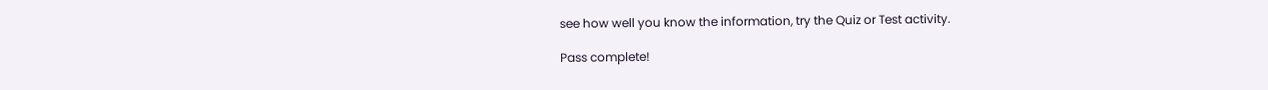see how well you know the information, try the Quiz or Test activity.

Pass complete!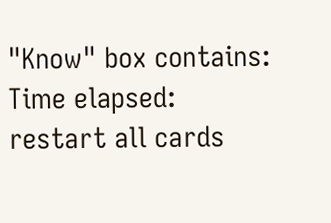"Know" box contains:
Time elapsed:
restart all cards